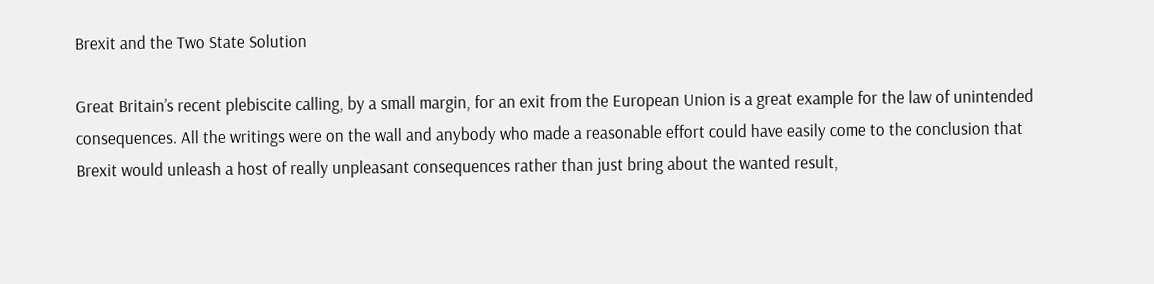Brexit and the Two State Solution

Great Britain’s recent plebiscite calling, by a small margin, for an exit from the European Union is a great example for the law of unintended consequences. All the writings were on the wall and anybody who made a reasonable effort could have easily come to the conclusion that Brexit would unleash a host of really unpleasant consequences rather than just bring about the wanted result,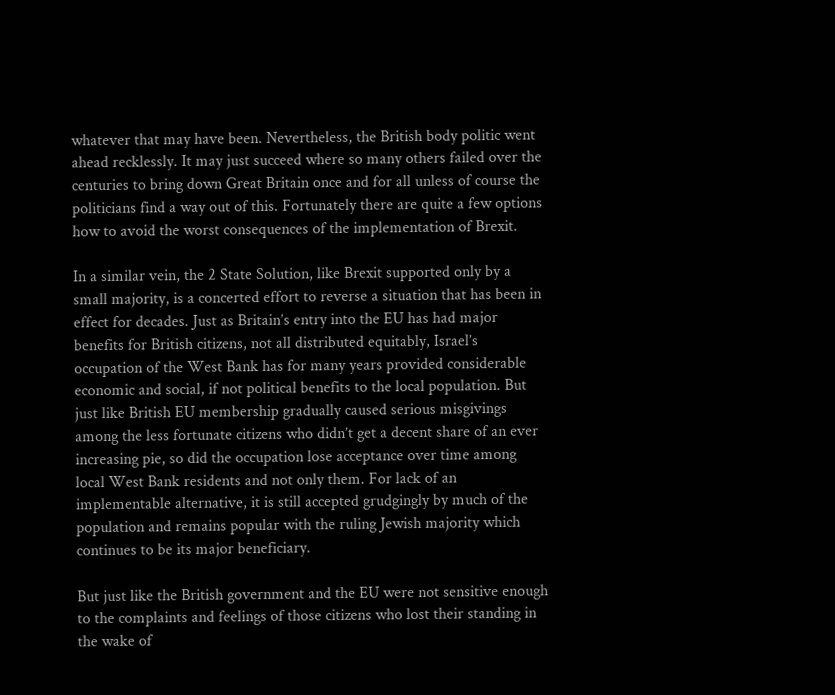whatever that may have been. Nevertheless, the British body politic went ahead recklessly. It may just succeed where so many others failed over the centuries to bring down Great Britain once and for all unless of course the politicians find a way out of this. Fortunately there are quite a few options how to avoid the worst consequences of the implementation of Brexit.

In a similar vein, the 2 State Solution, like Brexit supported only by a small majority, is a concerted effort to reverse a situation that has been in effect for decades. Just as Britain’s entry into the EU has had major benefits for British citizens, not all distributed equitably, Israel’s occupation of the West Bank has for many years provided considerable economic and social, if not political benefits to the local population. But just like British EU membership gradually caused serious misgivings among the less fortunate citizens who didn’t get a decent share of an ever increasing pie, so did the occupation lose acceptance over time among local West Bank residents and not only them. For lack of an implementable alternative, it is still accepted grudgingly by much of the population and remains popular with the ruling Jewish majority which continues to be its major beneficiary.

But just like the British government and the EU were not sensitive enough to the complaints and feelings of those citizens who lost their standing in the wake of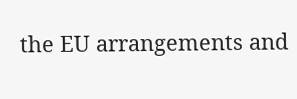the EU arrangements and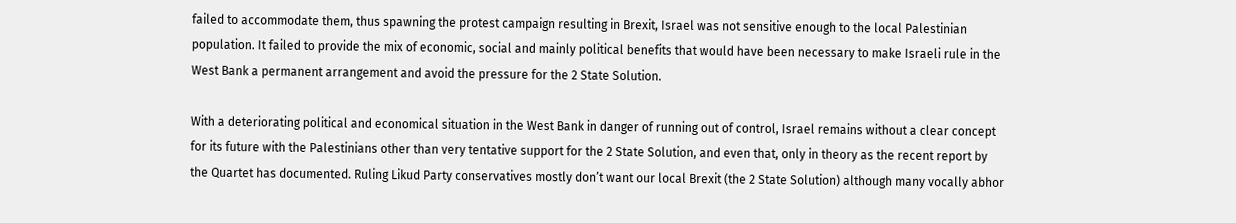failed to accommodate them, thus spawning the protest campaign resulting in Brexit, Israel was not sensitive enough to the local Palestinian population. It failed to provide the mix of economic, social and mainly political benefits that would have been necessary to make Israeli rule in the West Bank a permanent arrangement and avoid the pressure for the 2 State Solution.

With a deteriorating political and economical situation in the West Bank in danger of running out of control, Israel remains without a clear concept for its future with the Palestinians other than very tentative support for the 2 State Solution, and even that, only in theory as the recent report by the Quartet has documented. Ruling Likud Party conservatives mostly don’t want our local Brexit (the 2 State Solution) although many vocally abhor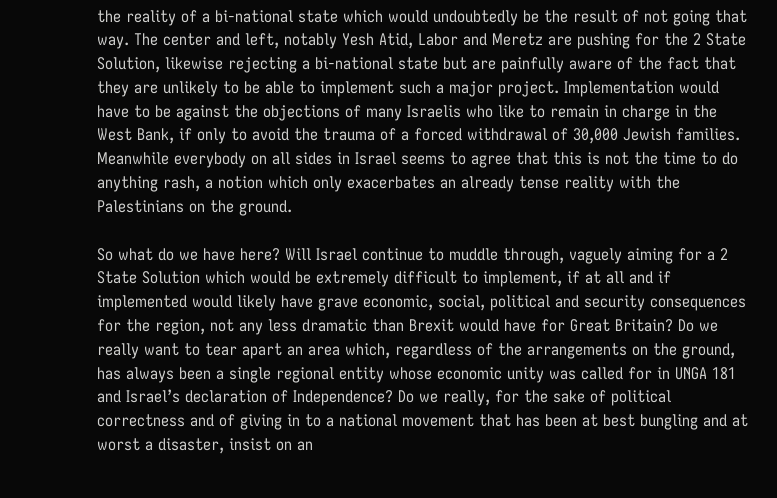the reality of a bi-national state which would undoubtedly be the result of not going that way. The center and left, notably Yesh Atid, Labor and Meretz are pushing for the 2 State Solution, likewise rejecting a bi-national state but are painfully aware of the fact that they are unlikely to be able to implement such a major project. Implementation would have to be against the objections of many Israelis who like to remain in charge in the West Bank, if only to avoid the trauma of a forced withdrawal of 30,000 Jewish families. Meanwhile everybody on all sides in Israel seems to agree that this is not the time to do anything rash, a notion which only exacerbates an already tense reality with the Palestinians on the ground.

So what do we have here? Will Israel continue to muddle through, vaguely aiming for a 2 State Solution which would be extremely difficult to implement, if at all and if implemented would likely have grave economic, social, political and security consequences for the region, not any less dramatic than Brexit would have for Great Britain? Do we really want to tear apart an area which, regardless of the arrangements on the ground, has always been a single regional entity whose economic unity was called for in UNGA 181 and Israel’s declaration of Independence? Do we really, for the sake of political correctness and of giving in to a national movement that has been at best bungling and at worst a disaster, insist on an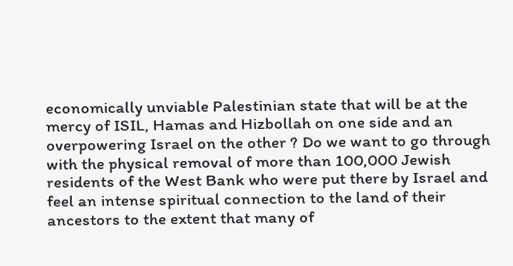economically unviable Palestinian state that will be at the mercy of ISIL, Hamas and Hizbollah on one side and an overpowering Israel on the other ? Do we want to go through with the physical removal of more than 100,000 Jewish residents of the West Bank who were put there by Israel and feel an intense spiritual connection to the land of their ancestors to the extent that many of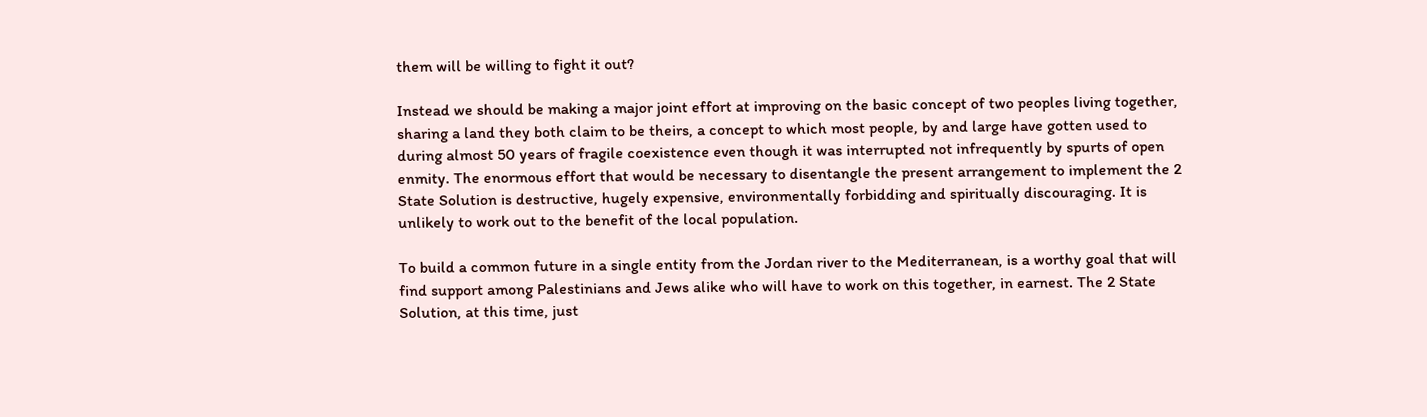them will be willing to fight it out?

Instead we should be making a major joint effort at improving on the basic concept of two peoples living together, sharing a land they both claim to be theirs, a concept to which most people, by and large have gotten used to during almost 50 years of fragile coexistence even though it was interrupted not infrequently by spurts of open enmity. The enormous effort that would be necessary to disentangle the present arrangement to implement the 2 State Solution is destructive, hugely expensive, environmentally forbidding and spiritually discouraging. It is unlikely to work out to the benefit of the local population.

To build a common future in a single entity from the Jordan river to the Mediterranean, is a worthy goal that will find support among Palestinians and Jews alike who will have to work on this together, in earnest. The 2 State Solution, at this time, just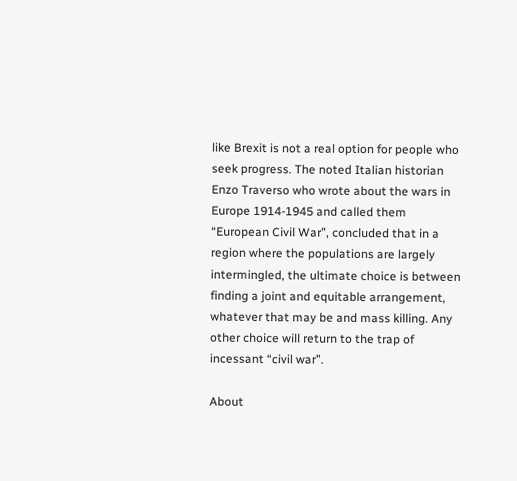like Brexit is not a real option for people who seek progress. The noted Italian historian Enzo Traverso who wrote about the wars in Europe 1914-1945 and called them “European Civil War”, concluded that in a region where the populations are largely intermingled, the ultimate choice is between finding a joint and equitable arrangement, whatever that may be and mass killing. Any other choice will return to the trap of incessant “civil war”.

About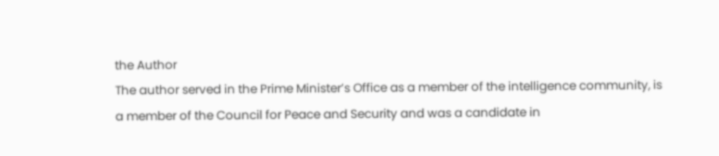the Author
The author served in the Prime Minister’s Office as a member of the intelligence community, is a member of the Council for Peace and Security and was a candidate in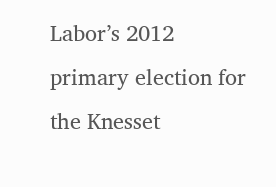Labor’s 2012 primary election for the Knesset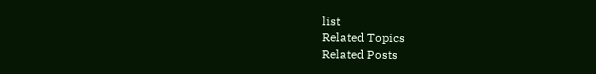list
Related Topics
Related Posts